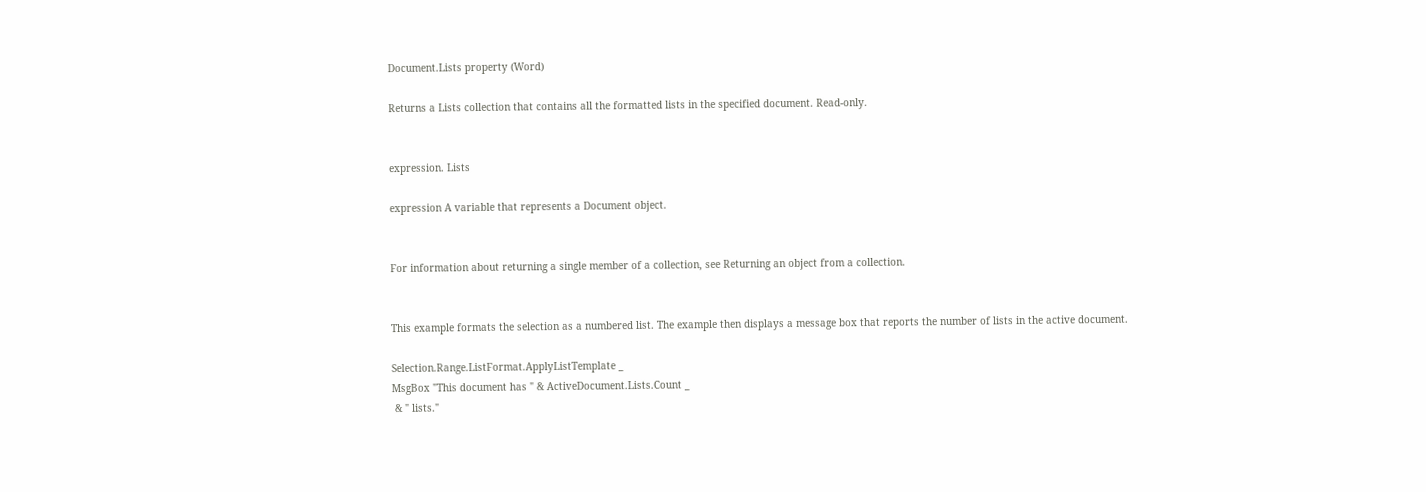Document.Lists property (Word)

Returns a Lists collection that contains all the formatted lists in the specified document. Read-only.


expression. Lists

expression A variable that represents a Document object.


For information about returning a single member of a collection, see Returning an object from a collection.


This example formats the selection as a numbered list. The example then displays a message box that reports the number of lists in the active document.

Selection.Range.ListFormat.ApplyListTemplate _
MsgBox "This document has " & ActiveDocument.Lists.Count _
 & " lists."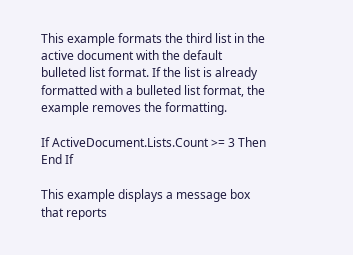This example formats the third list in the active document with the default bulleted list format. If the list is already formatted with a bulleted list format, the example removes the formatting.

If ActiveDocument.Lists.Count >= 3 Then
End If

This example displays a message box that reports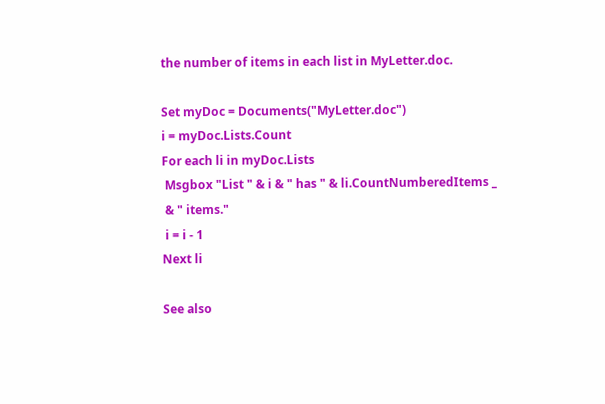the number of items in each list in MyLetter.doc.

Set myDoc = Documents("MyLetter.doc")
i = myDoc.Lists.Count
For each li in myDoc.Lists
 Msgbox "List " & i & " has " & li.CountNumberedItems _
 & " items."
 i = i - 1
Next li

See also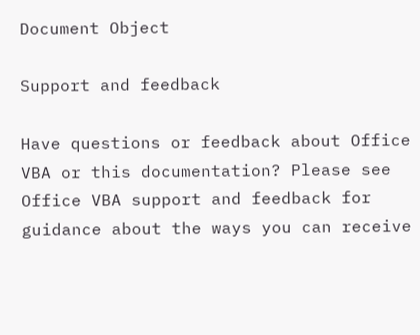Document Object

Support and feedback

Have questions or feedback about Office VBA or this documentation? Please see Office VBA support and feedback for guidance about the ways you can receive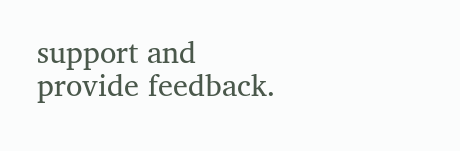support and provide feedback.